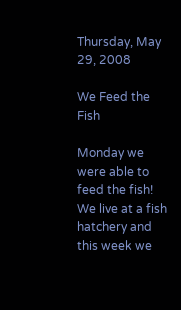Thursday, May 29, 2008

We Feed the Fish

Monday we were able to feed the fish! We live at a fish hatchery and this week we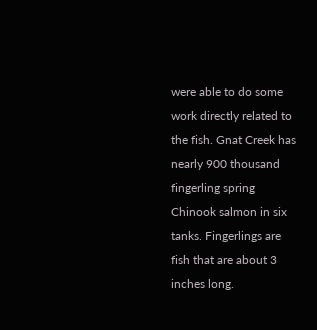were able to do some work directly related to the fish. Gnat Creek has nearly 900 thousand fingerling spring Chinook salmon in six tanks. Fingerlings are fish that are about 3 inches long.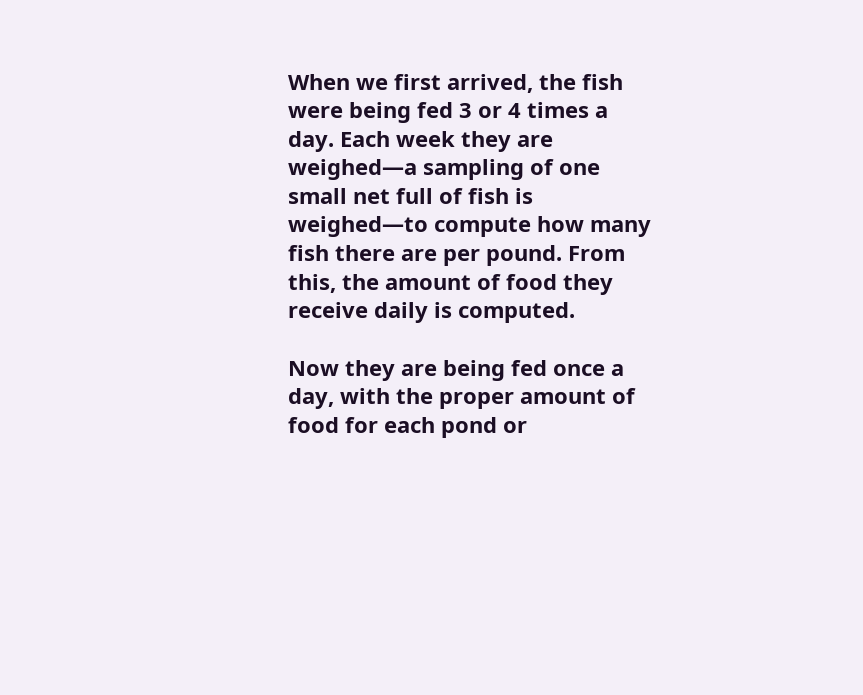When we first arrived, the fish were being fed 3 or 4 times a day. Each week they are weighed—a sampling of one small net full of fish is weighed—to compute how many fish there are per pound. From this, the amount of food they receive daily is computed.

Now they are being fed once a day, with the proper amount of food for each pond or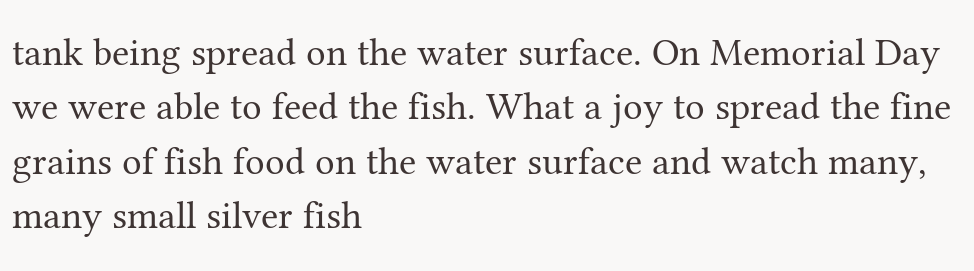tank being spread on the water surface. On Memorial Day we were able to feed the fish. What a joy to spread the fine grains of fish food on the water surface and watch many, many small silver fish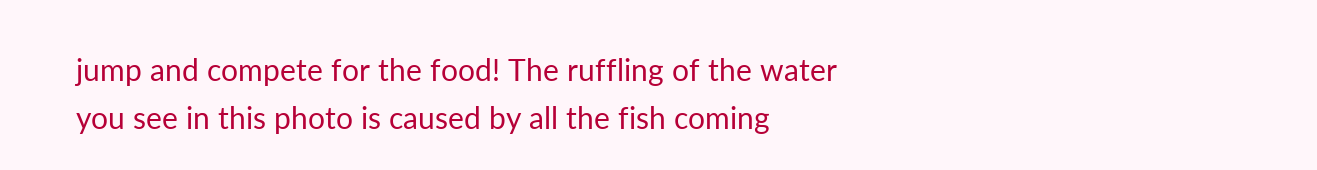jump and compete for the food! The ruffling of the water you see in this photo is caused by all the fish coming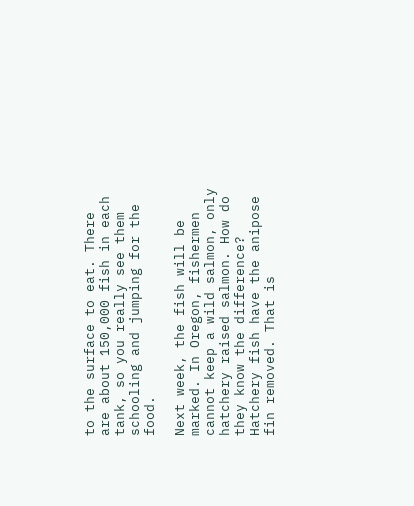to the surface to eat. There are about 150,000 fish in each tank, so you really see them schooling and jumping for the food.

Next week, the fish will be marked. In Oregon, fishermen cannot keep a wild salmon, only hatchery raised salmon. How do they know the difference? Hatchery fish have the anipose fin removed. That is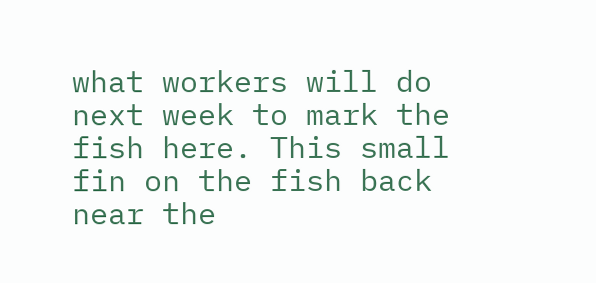what workers will do next week to mark the fish here. This small fin on the fish back near the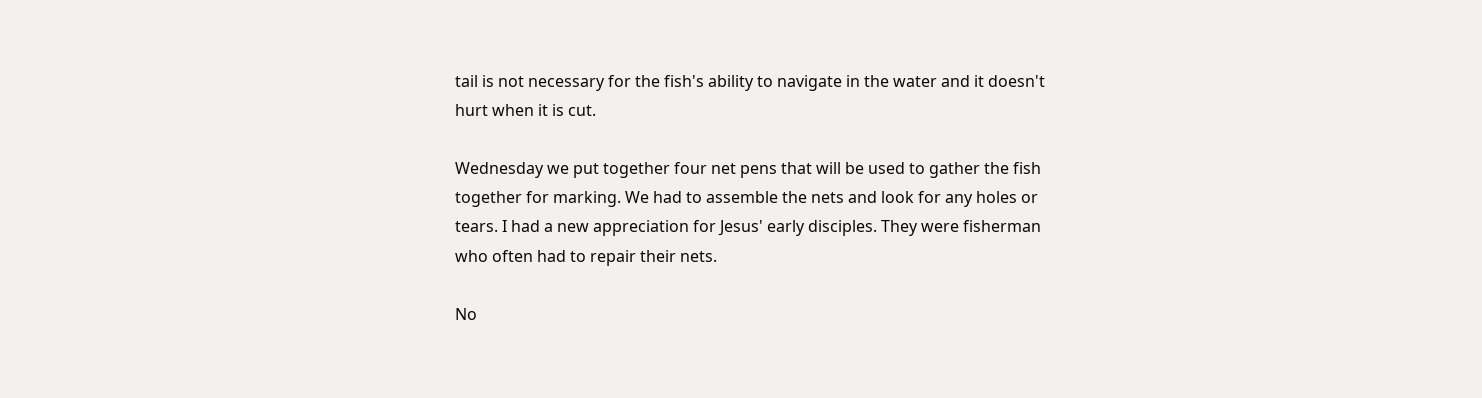tail is not necessary for the fish's ability to navigate in the water and it doesn't hurt when it is cut.

Wednesday we put together four net pens that will be used to gather the fish together for marking. We had to assemble the nets and look for any holes or tears. I had a new appreciation for Jesus' early disciples. They were fisherman who often had to repair their nets.

No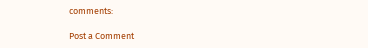comments:

Post a Comment